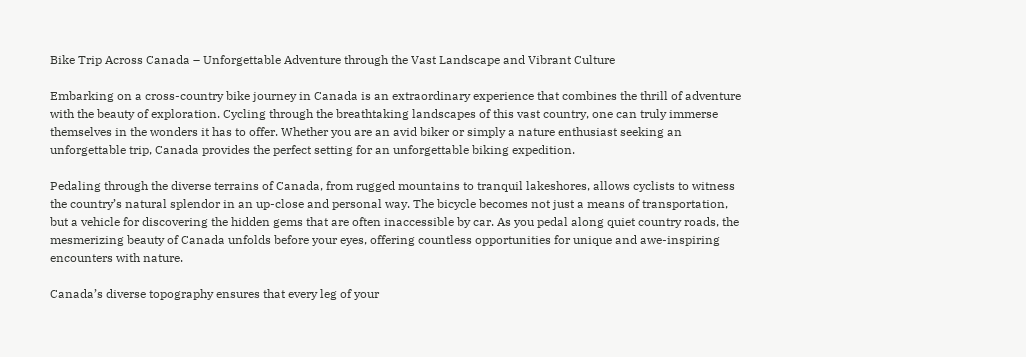Bike Trip Across Canada – Unforgettable Adventure through the Vast Landscape and Vibrant Culture

Embarking on a cross-country bike journey in Canada is an extraordinary experience that combines the thrill of adventure with the beauty of exploration. Cycling through the breathtaking landscapes of this vast country, one can truly immerse themselves in the wonders it has to offer. Whether you are an avid biker or simply a nature enthusiast seeking an unforgettable trip, Canada provides the perfect setting for an unforgettable biking expedition.

Pedaling through the diverse terrains of Canada, from rugged mountains to tranquil lakeshores, allows cyclists to witness the country’s natural splendor in an up-close and personal way. The bicycle becomes not just a means of transportation, but a vehicle for discovering the hidden gems that are often inaccessible by car. As you pedal along quiet country roads, the mesmerizing beauty of Canada unfolds before your eyes, offering countless opportunities for unique and awe-inspiring encounters with nature.

Canada’s diverse topography ensures that every leg of your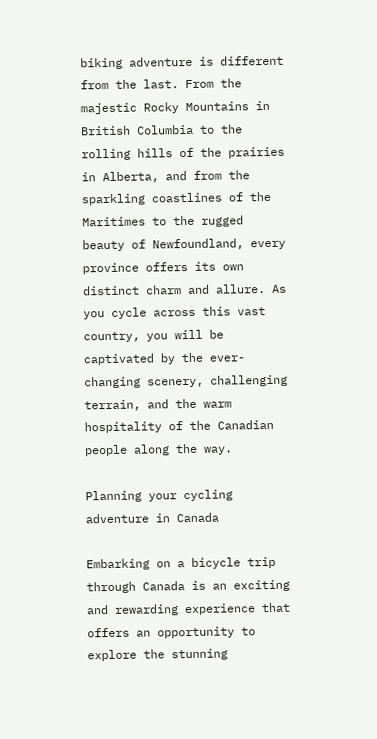biking adventure is different from the last. From the majestic Rocky Mountains in British Columbia to the rolling hills of the prairies in Alberta, and from the sparkling coastlines of the Maritimes to the rugged beauty of Newfoundland, every province offers its own distinct charm and allure. As you cycle across this vast country, you will be captivated by the ever-changing scenery, challenging terrain, and the warm hospitality of the Canadian people along the way.

Planning your cycling adventure in Canada

Embarking on a bicycle trip through Canada is an exciting and rewarding experience that offers an opportunity to explore the stunning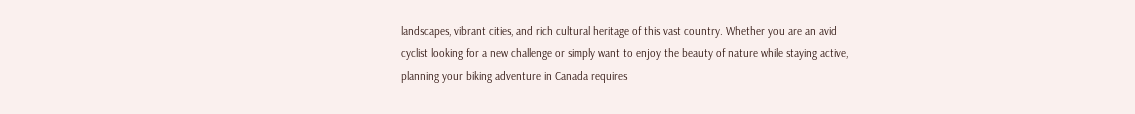landscapes, vibrant cities, and rich cultural heritage of this vast country. Whether you are an avid cyclist looking for a new challenge or simply want to enjoy the beauty of nature while staying active, planning your biking adventure in Canada requires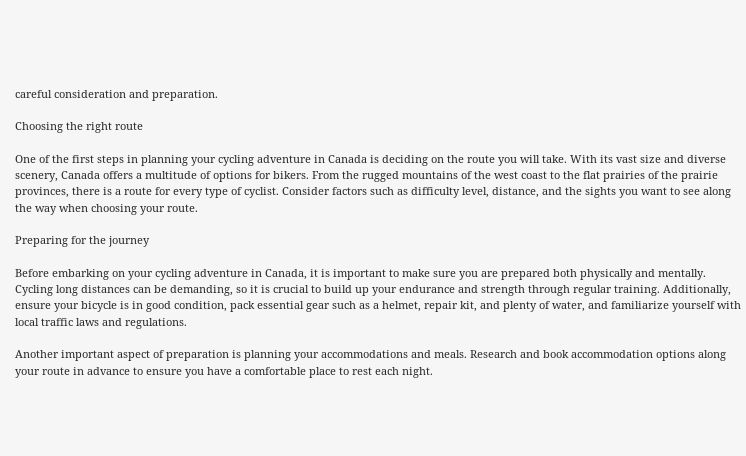careful consideration and preparation.

Choosing the right route

One of the first steps in planning your cycling adventure in Canada is deciding on the route you will take. With its vast size and diverse scenery, Canada offers a multitude of options for bikers. From the rugged mountains of the west coast to the flat prairies of the prairie provinces, there is a route for every type of cyclist. Consider factors such as difficulty level, distance, and the sights you want to see along the way when choosing your route.

Preparing for the journey

Before embarking on your cycling adventure in Canada, it is important to make sure you are prepared both physically and mentally. Cycling long distances can be demanding, so it is crucial to build up your endurance and strength through regular training. Additionally, ensure your bicycle is in good condition, pack essential gear such as a helmet, repair kit, and plenty of water, and familiarize yourself with local traffic laws and regulations.

Another important aspect of preparation is planning your accommodations and meals. Research and book accommodation options along your route in advance to ensure you have a comfortable place to rest each night.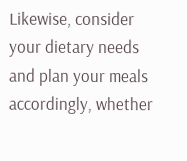Likewise, consider your dietary needs and plan your meals accordingly, whether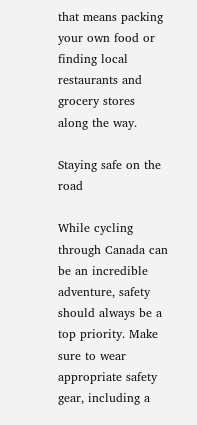that means packing your own food or finding local restaurants and grocery stores along the way.

Staying safe on the road

While cycling through Canada can be an incredible adventure, safety should always be a top priority. Make sure to wear appropriate safety gear, including a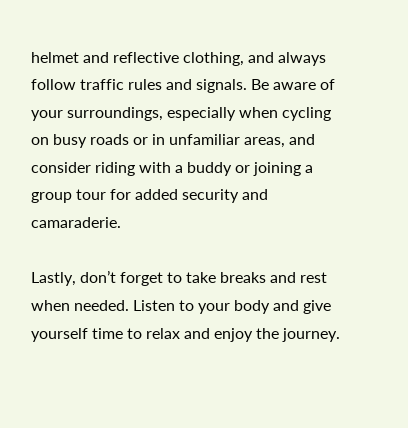helmet and reflective clothing, and always follow traffic rules and signals. Be aware of your surroundings, especially when cycling on busy roads or in unfamiliar areas, and consider riding with a buddy or joining a group tour for added security and camaraderie.

Lastly, don’t forget to take breaks and rest when needed. Listen to your body and give yourself time to relax and enjoy the journey.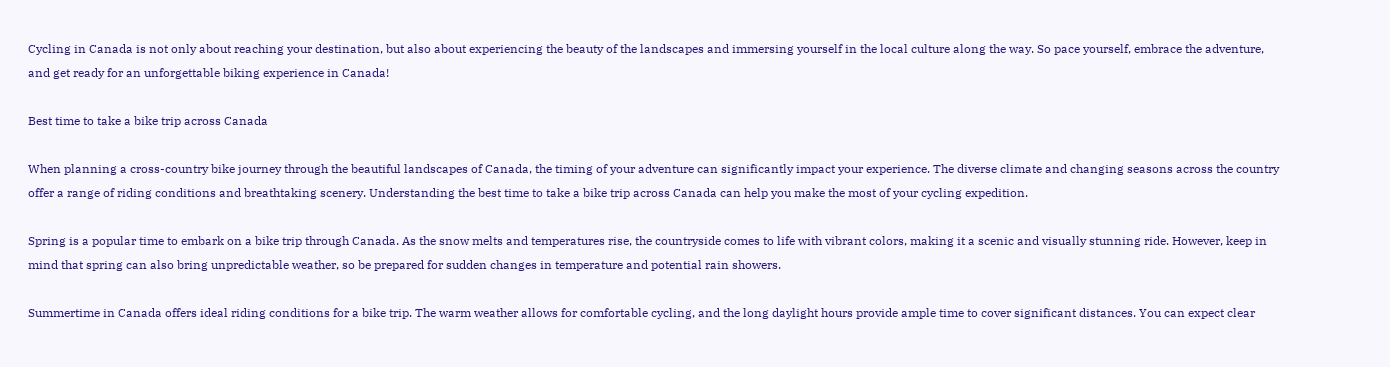Cycling in Canada is not only about reaching your destination, but also about experiencing the beauty of the landscapes and immersing yourself in the local culture along the way. So pace yourself, embrace the adventure, and get ready for an unforgettable biking experience in Canada!

Best time to take a bike trip across Canada

When planning a cross-country bike journey through the beautiful landscapes of Canada, the timing of your adventure can significantly impact your experience. The diverse climate and changing seasons across the country offer a range of riding conditions and breathtaking scenery. Understanding the best time to take a bike trip across Canada can help you make the most of your cycling expedition.

Spring is a popular time to embark on a bike trip through Canada. As the snow melts and temperatures rise, the countryside comes to life with vibrant colors, making it a scenic and visually stunning ride. However, keep in mind that spring can also bring unpredictable weather, so be prepared for sudden changes in temperature and potential rain showers.

Summertime in Canada offers ideal riding conditions for a bike trip. The warm weather allows for comfortable cycling, and the long daylight hours provide ample time to cover significant distances. You can expect clear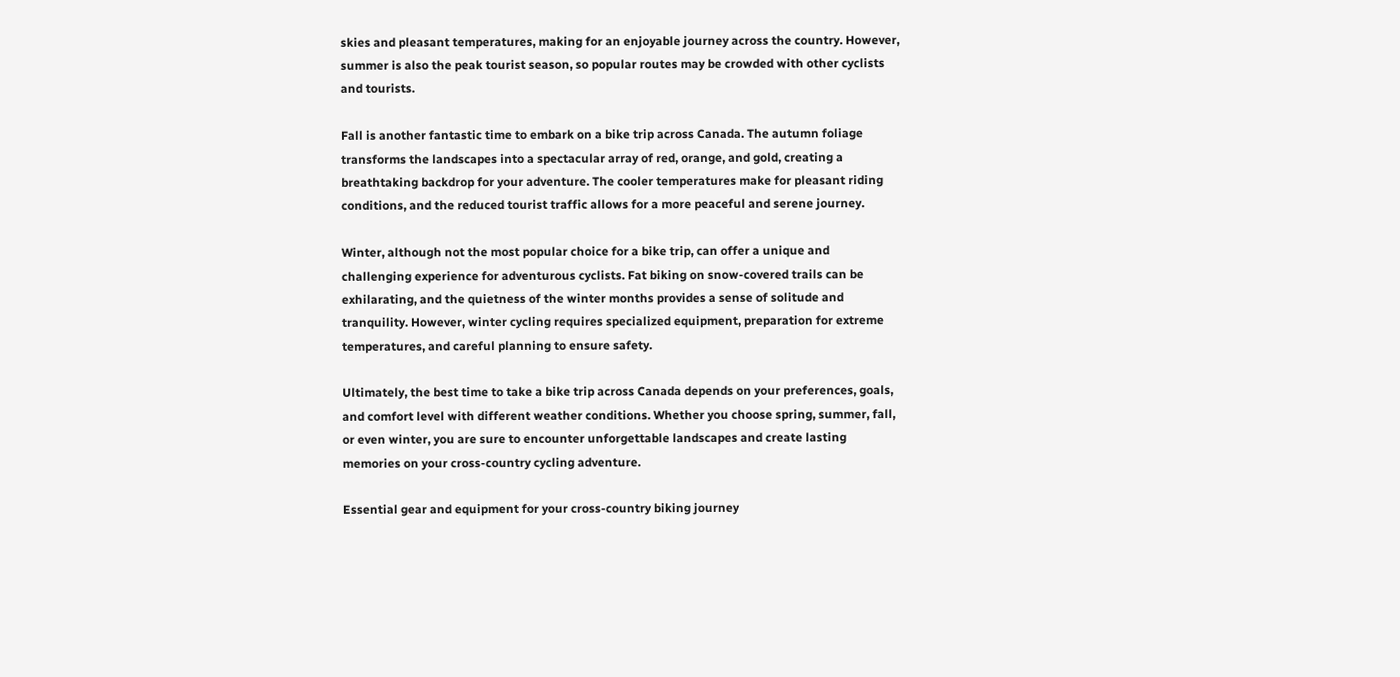skies and pleasant temperatures, making for an enjoyable journey across the country. However, summer is also the peak tourist season, so popular routes may be crowded with other cyclists and tourists.

Fall is another fantastic time to embark on a bike trip across Canada. The autumn foliage transforms the landscapes into a spectacular array of red, orange, and gold, creating a breathtaking backdrop for your adventure. The cooler temperatures make for pleasant riding conditions, and the reduced tourist traffic allows for a more peaceful and serene journey.

Winter, although not the most popular choice for a bike trip, can offer a unique and challenging experience for adventurous cyclists. Fat biking on snow-covered trails can be exhilarating, and the quietness of the winter months provides a sense of solitude and tranquility. However, winter cycling requires specialized equipment, preparation for extreme temperatures, and careful planning to ensure safety.

Ultimately, the best time to take a bike trip across Canada depends on your preferences, goals, and comfort level with different weather conditions. Whether you choose spring, summer, fall, or even winter, you are sure to encounter unforgettable landscapes and create lasting memories on your cross-country cycling adventure.

Essential gear and equipment for your cross-country biking journey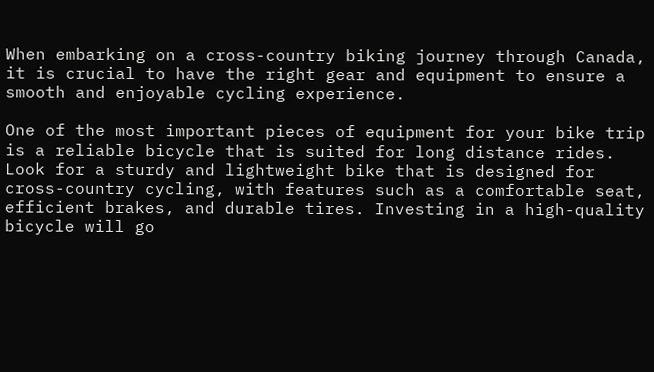When embarking on a cross-country biking journey through Canada, it is crucial to have the right gear and equipment to ensure a smooth and enjoyable cycling experience.

One of the most important pieces of equipment for your bike trip is a reliable bicycle that is suited for long distance rides. Look for a sturdy and lightweight bike that is designed for cross-country cycling, with features such as a comfortable seat, efficient brakes, and durable tires. Investing in a high-quality bicycle will go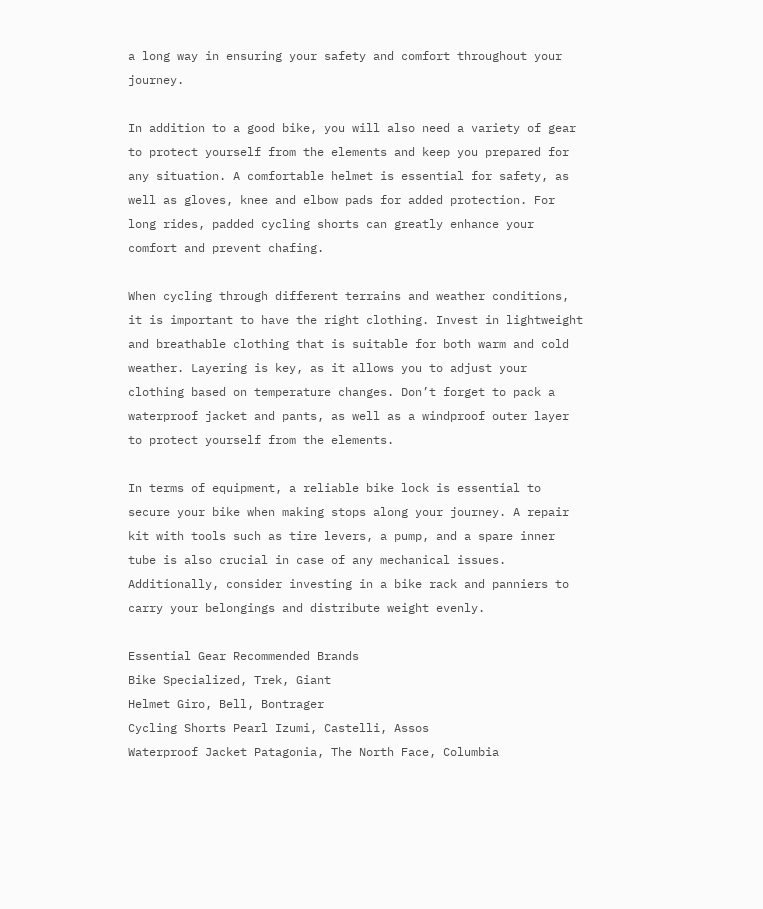a long way in ensuring your safety and comfort throughout your journey.

In addition to a good bike, you will also need a variety of gear to protect yourself from the elements and keep you prepared for any situation. A comfortable helmet is essential for safety, as well as gloves, knee and elbow pads for added protection. For long rides, padded cycling shorts can greatly enhance your comfort and prevent chafing.

When cycling through different terrains and weather conditions, it is important to have the right clothing. Invest in lightweight and breathable clothing that is suitable for both warm and cold weather. Layering is key, as it allows you to adjust your clothing based on temperature changes. Don’t forget to pack a waterproof jacket and pants, as well as a windproof outer layer to protect yourself from the elements.

In terms of equipment, a reliable bike lock is essential to secure your bike when making stops along your journey. A repair kit with tools such as tire levers, a pump, and a spare inner tube is also crucial in case of any mechanical issues. Additionally, consider investing in a bike rack and panniers to carry your belongings and distribute weight evenly.

Essential Gear Recommended Brands
Bike Specialized, Trek, Giant
Helmet Giro, Bell, Bontrager
Cycling Shorts Pearl Izumi, Castelli, Assos
Waterproof Jacket Patagonia, The North Face, Columbia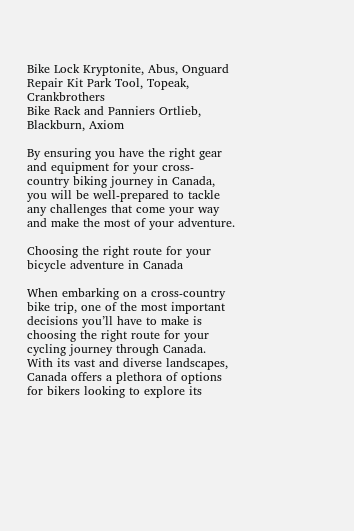Bike Lock Kryptonite, Abus, Onguard
Repair Kit Park Tool, Topeak, Crankbrothers
Bike Rack and Panniers Ortlieb, Blackburn, Axiom

By ensuring you have the right gear and equipment for your cross-country biking journey in Canada, you will be well-prepared to tackle any challenges that come your way and make the most of your adventure.

Choosing the right route for your bicycle adventure in Canada

When embarking on a cross-country bike trip, one of the most important decisions you’ll have to make is choosing the right route for your cycling journey through Canada. With its vast and diverse landscapes, Canada offers a plethora of options for bikers looking to explore its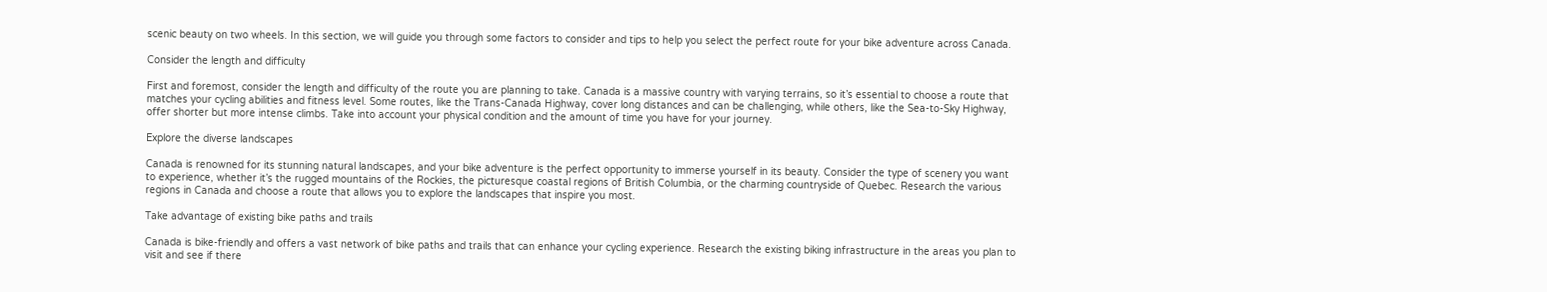scenic beauty on two wheels. In this section, we will guide you through some factors to consider and tips to help you select the perfect route for your bike adventure across Canada.

Consider the length and difficulty

First and foremost, consider the length and difficulty of the route you are planning to take. Canada is a massive country with varying terrains, so it’s essential to choose a route that matches your cycling abilities and fitness level. Some routes, like the Trans-Canada Highway, cover long distances and can be challenging, while others, like the Sea-to-Sky Highway, offer shorter but more intense climbs. Take into account your physical condition and the amount of time you have for your journey.

Explore the diverse landscapes

Canada is renowned for its stunning natural landscapes, and your bike adventure is the perfect opportunity to immerse yourself in its beauty. Consider the type of scenery you want to experience, whether it’s the rugged mountains of the Rockies, the picturesque coastal regions of British Columbia, or the charming countryside of Quebec. Research the various regions in Canada and choose a route that allows you to explore the landscapes that inspire you most.

Take advantage of existing bike paths and trails

Canada is bike-friendly and offers a vast network of bike paths and trails that can enhance your cycling experience. Research the existing biking infrastructure in the areas you plan to visit and see if there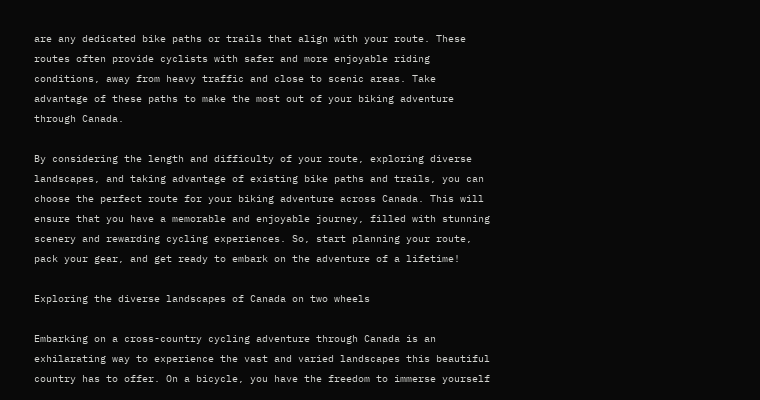are any dedicated bike paths or trails that align with your route. These routes often provide cyclists with safer and more enjoyable riding conditions, away from heavy traffic and close to scenic areas. Take advantage of these paths to make the most out of your biking adventure through Canada.

By considering the length and difficulty of your route, exploring diverse landscapes, and taking advantage of existing bike paths and trails, you can choose the perfect route for your biking adventure across Canada. This will ensure that you have a memorable and enjoyable journey, filled with stunning scenery and rewarding cycling experiences. So, start planning your route, pack your gear, and get ready to embark on the adventure of a lifetime!

Exploring the diverse landscapes of Canada on two wheels

Embarking on a cross-country cycling adventure through Canada is an exhilarating way to experience the vast and varied landscapes this beautiful country has to offer. On a bicycle, you have the freedom to immerse yourself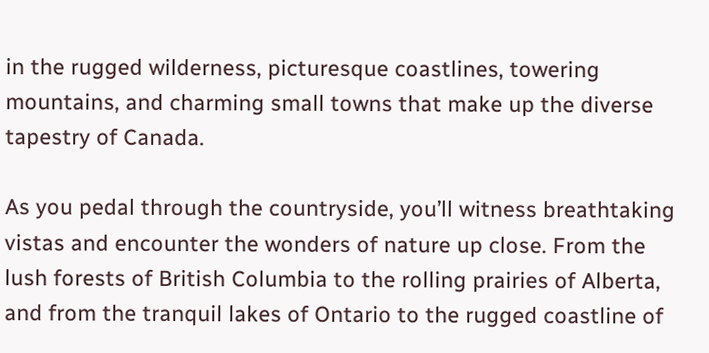in the rugged wilderness, picturesque coastlines, towering mountains, and charming small towns that make up the diverse tapestry of Canada.

As you pedal through the countryside, you’ll witness breathtaking vistas and encounter the wonders of nature up close. From the lush forests of British Columbia to the rolling prairies of Alberta, and from the tranquil lakes of Ontario to the rugged coastline of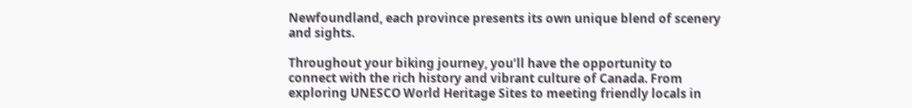Newfoundland, each province presents its own unique blend of scenery and sights.

Throughout your biking journey, you’ll have the opportunity to connect with the rich history and vibrant culture of Canada. From exploring UNESCO World Heritage Sites to meeting friendly locals in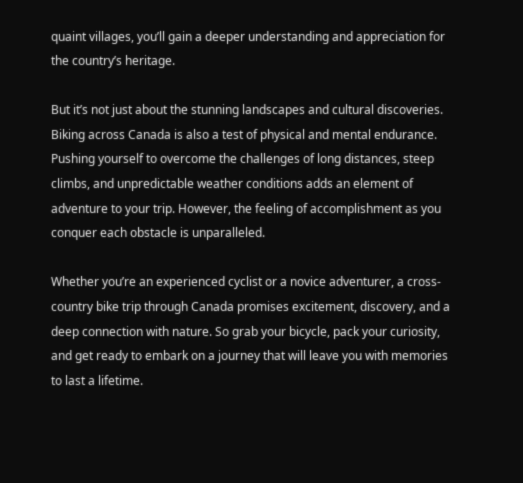quaint villages, you’ll gain a deeper understanding and appreciation for the country’s heritage.

But it’s not just about the stunning landscapes and cultural discoveries. Biking across Canada is also a test of physical and mental endurance. Pushing yourself to overcome the challenges of long distances, steep climbs, and unpredictable weather conditions adds an element of adventure to your trip. However, the feeling of accomplishment as you conquer each obstacle is unparalleled.

Whether you’re an experienced cyclist or a novice adventurer, a cross-country bike trip through Canada promises excitement, discovery, and a deep connection with nature. So grab your bicycle, pack your curiosity, and get ready to embark on a journey that will leave you with memories to last a lifetime.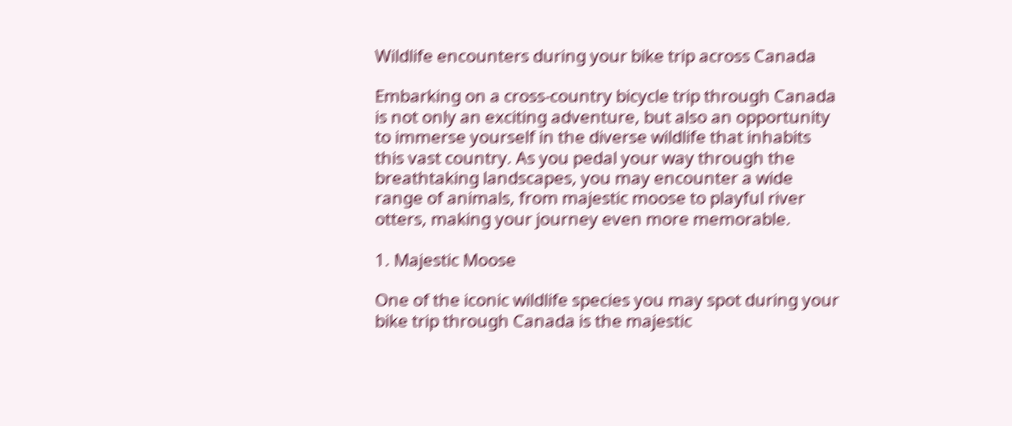Wildlife encounters during your bike trip across Canada

Embarking on a cross-country bicycle trip through Canada is not only an exciting adventure, but also an opportunity to immerse yourself in the diverse wildlife that inhabits this vast country. As you pedal your way through the breathtaking landscapes, you may encounter a wide range of animals, from majestic moose to playful river otters, making your journey even more memorable.

1. Majestic Moose

One of the iconic wildlife species you may spot during your bike trip through Canada is the majestic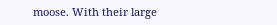moose. With their large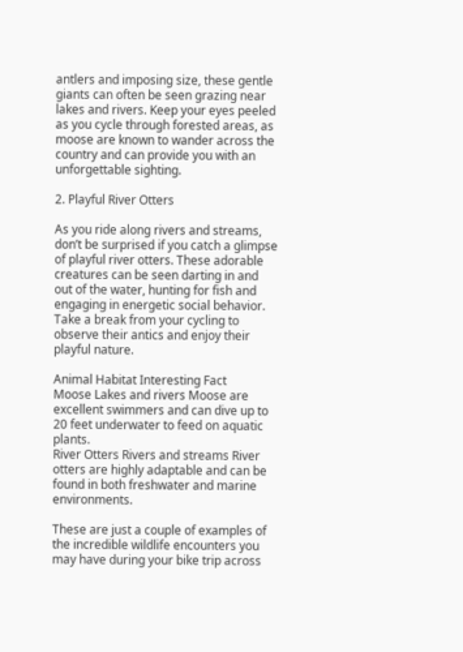antlers and imposing size, these gentle giants can often be seen grazing near lakes and rivers. Keep your eyes peeled as you cycle through forested areas, as moose are known to wander across the country and can provide you with an unforgettable sighting.

2. Playful River Otters

As you ride along rivers and streams, don’t be surprised if you catch a glimpse of playful river otters. These adorable creatures can be seen darting in and out of the water, hunting for fish and engaging in energetic social behavior. Take a break from your cycling to observe their antics and enjoy their playful nature.

Animal Habitat Interesting Fact
Moose Lakes and rivers Moose are excellent swimmers and can dive up to 20 feet underwater to feed on aquatic plants.
River Otters Rivers and streams River otters are highly adaptable and can be found in both freshwater and marine environments.

These are just a couple of examples of the incredible wildlife encounters you may have during your bike trip across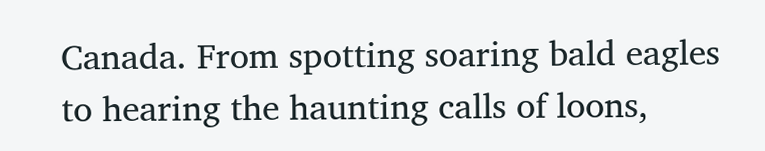Canada. From spotting soaring bald eagles to hearing the haunting calls of loons,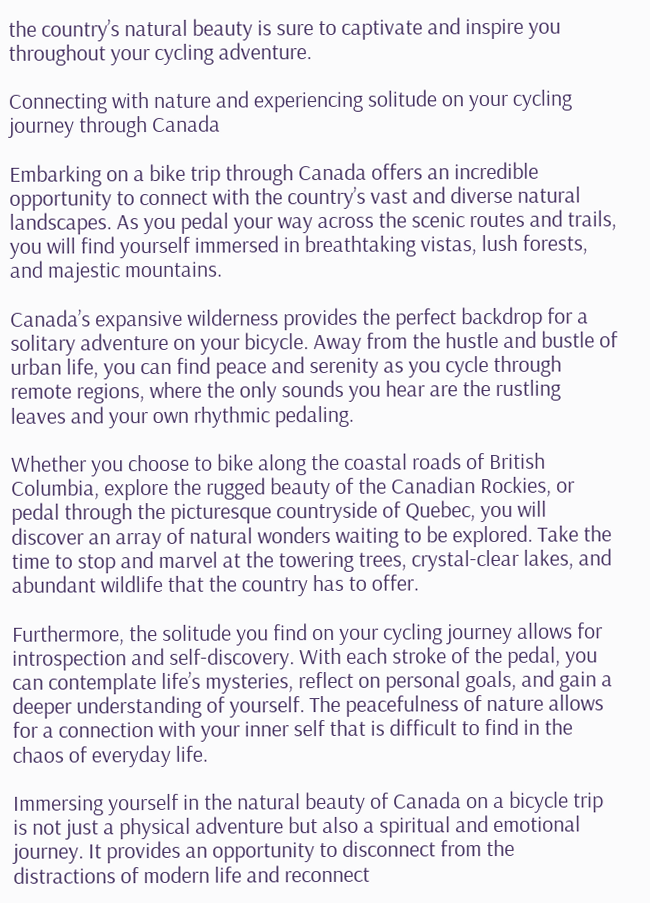the country’s natural beauty is sure to captivate and inspire you throughout your cycling adventure.

Connecting with nature and experiencing solitude on your cycling journey through Canada

Embarking on a bike trip through Canada offers an incredible opportunity to connect with the country’s vast and diverse natural landscapes. As you pedal your way across the scenic routes and trails, you will find yourself immersed in breathtaking vistas, lush forests, and majestic mountains.

Canada’s expansive wilderness provides the perfect backdrop for a solitary adventure on your bicycle. Away from the hustle and bustle of urban life, you can find peace and serenity as you cycle through remote regions, where the only sounds you hear are the rustling leaves and your own rhythmic pedaling.

Whether you choose to bike along the coastal roads of British Columbia, explore the rugged beauty of the Canadian Rockies, or pedal through the picturesque countryside of Quebec, you will discover an array of natural wonders waiting to be explored. Take the time to stop and marvel at the towering trees, crystal-clear lakes, and abundant wildlife that the country has to offer.

Furthermore, the solitude you find on your cycling journey allows for introspection and self-discovery. With each stroke of the pedal, you can contemplate life’s mysteries, reflect on personal goals, and gain a deeper understanding of yourself. The peacefulness of nature allows for a connection with your inner self that is difficult to find in the chaos of everyday life.

Immersing yourself in the natural beauty of Canada on a bicycle trip is not just a physical adventure but also a spiritual and emotional journey. It provides an opportunity to disconnect from the distractions of modern life and reconnect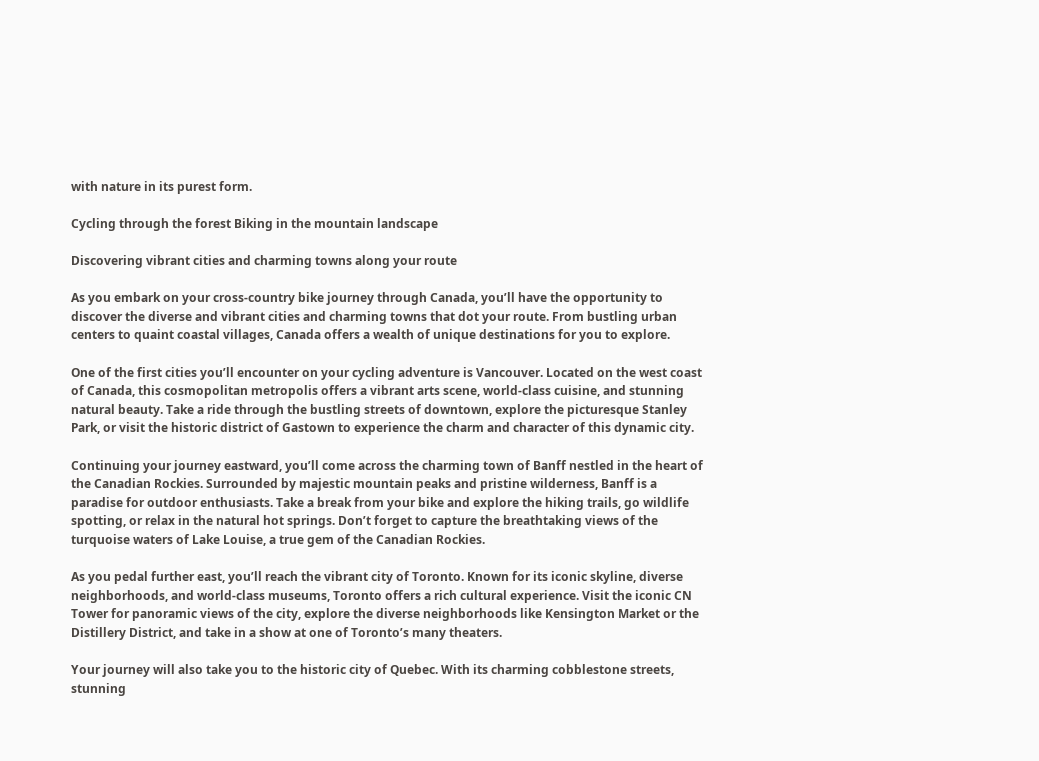with nature in its purest form.

Cycling through the forest Biking in the mountain landscape

Discovering vibrant cities and charming towns along your route

As you embark on your cross-country bike journey through Canada, you’ll have the opportunity to discover the diverse and vibrant cities and charming towns that dot your route. From bustling urban centers to quaint coastal villages, Canada offers a wealth of unique destinations for you to explore.

One of the first cities you’ll encounter on your cycling adventure is Vancouver. Located on the west coast of Canada, this cosmopolitan metropolis offers a vibrant arts scene, world-class cuisine, and stunning natural beauty. Take a ride through the bustling streets of downtown, explore the picturesque Stanley Park, or visit the historic district of Gastown to experience the charm and character of this dynamic city.

Continuing your journey eastward, you’ll come across the charming town of Banff nestled in the heart of the Canadian Rockies. Surrounded by majestic mountain peaks and pristine wilderness, Banff is a paradise for outdoor enthusiasts. Take a break from your bike and explore the hiking trails, go wildlife spotting, or relax in the natural hot springs. Don’t forget to capture the breathtaking views of the turquoise waters of Lake Louise, a true gem of the Canadian Rockies.

As you pedal further east, you’ll reach the vibrant city of Toronto. Known for its iconic skyline, diverse neighborhoods, and world-class museums, Toronto offers a rich cultural experience. Visit the iconic CN Tower for panoramic views of the city, explore the diverse neighborhoods like Kensington Market or the Distillery District, and take in a show at one of Toronto’s many theaters.

Your journey will also take you to the historic city of Quebec. With its charming cobblestone streets, stunning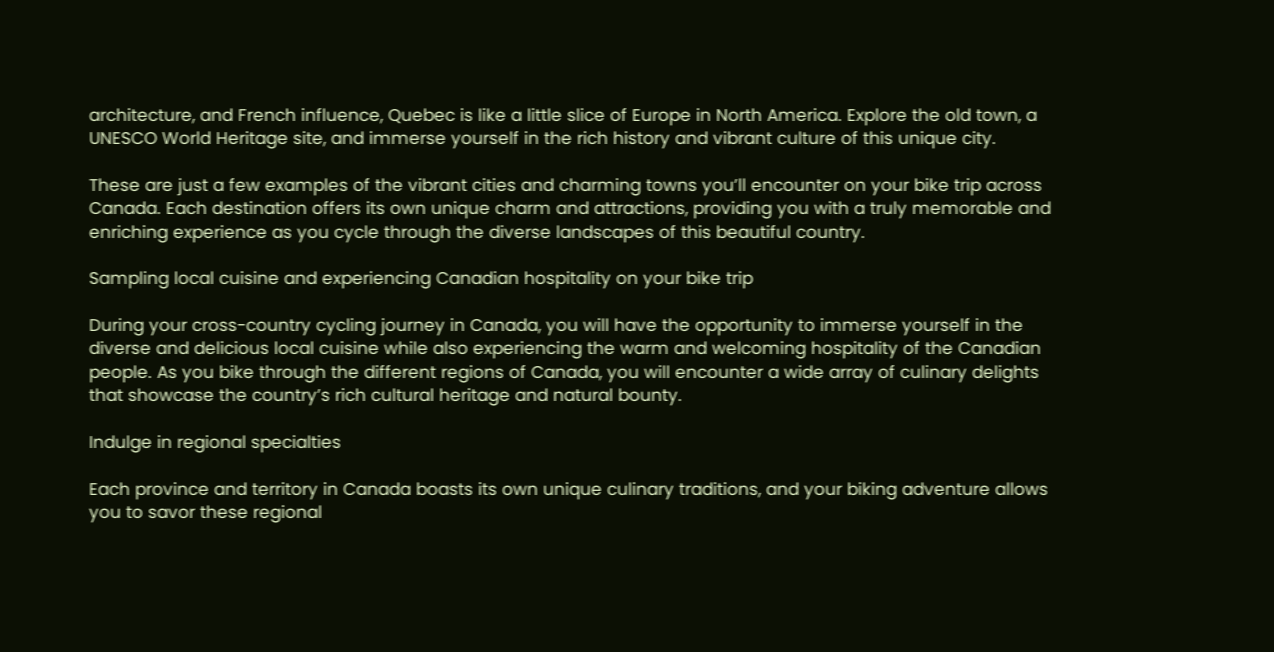architecture, and French influence, Quebec is like a little slice of Europe in North America. Explore the old town, a UNESCO World Heritage site, and immerse yourself in the rich history and vibrant culture of this unique city.

These are just a few examples of the vibrant cities and charming towns you’ll encounter on your bike trip across Canada. Each destination offers its own unique charm and attractions, providing you with a truly memorable and enriching experience as you cycle through the diverse landscapes of this beautiful country.

Sampling local cuisine and experiencing Canadian hospitality on your bike trip

During your cross-country cycling journey in Canada, you will have the opportunity to immerse yourself in the diverse and delicious local cuisine while also experiencing the warm and welcoming hospitality of the Canadian people. As you bike through the different regions of Canada, you will encounter a wide array of culinary delights that showcase the country’s rich cultural heritage and natural bounty.

Indulge in regional specialties

Each province and territory in Canada boasts its own unique culinary traditions, and your biking adventure allows you to savor these regional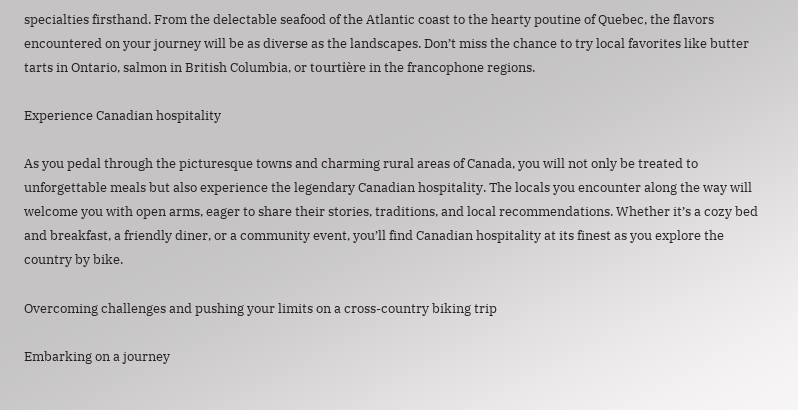specialties firsthand. From the delectable seafood of the Atlantic coast to the hearty poutine of Quebec, the flavors encountered on your journey will be as diverse as the landscapes. Don’t miss the chance to try local favorites like butter tarts in Ontario, salmon in British Columbia, or tourtière in the francophone regions.

Experience Canadian hospitality

As you pedal through the picturesque towns and charming rural areas of Canada, you will not only be treated to unforgettable meals but also experience the legendary Canadian hospitality. The locals you encounter along the way will welcome you with open arms, eager to share their stories, traditions, and local recommendations. Whether it’s a cozy bed and breakfast, a friendly diner, or a community event, you’ll find Canadian hospitality at its finest as you explore the country by bike.

Overcoming challenges and pushing your limits on a cross-country biking trip

Embarking on a journey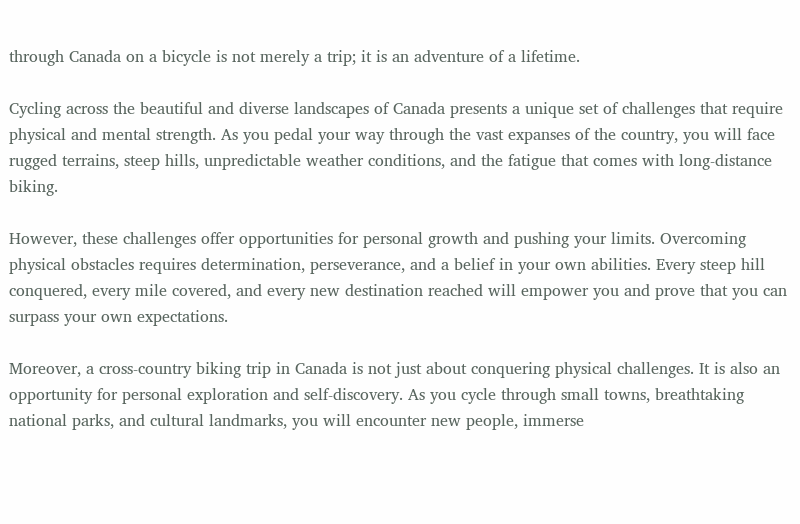through Canada on a bicycle is not merely a trip; it is an adventure of a lifetime.

Cycling across the beautiful and diverse landscapes of Canada presents a unique set of challenges that require physical and mental strength. As you pedal your way through the vast expanses of the country, you will face rugged terrains, steep hills, unpredictable weather conditions, and the fatigue that comes with long-distance biking.

However, these challenges offer opportunities for personal growth and pushing your limits. Overcoming physical obstacles requires determination, perseverance, and a belief in your own abilities. Every steep hill conquered, every mile covered, and every new destination reached will empower you and prove that you can surpass your own expectations.

Moreover, a cross-country biking trip in Canada is not just about conquering physical challenges. It is also an opportunity for personal exploration and self-discovery. As you cycle through small towns, breathtaking national parks, and cultural landmarks, you will encounter new people, immerse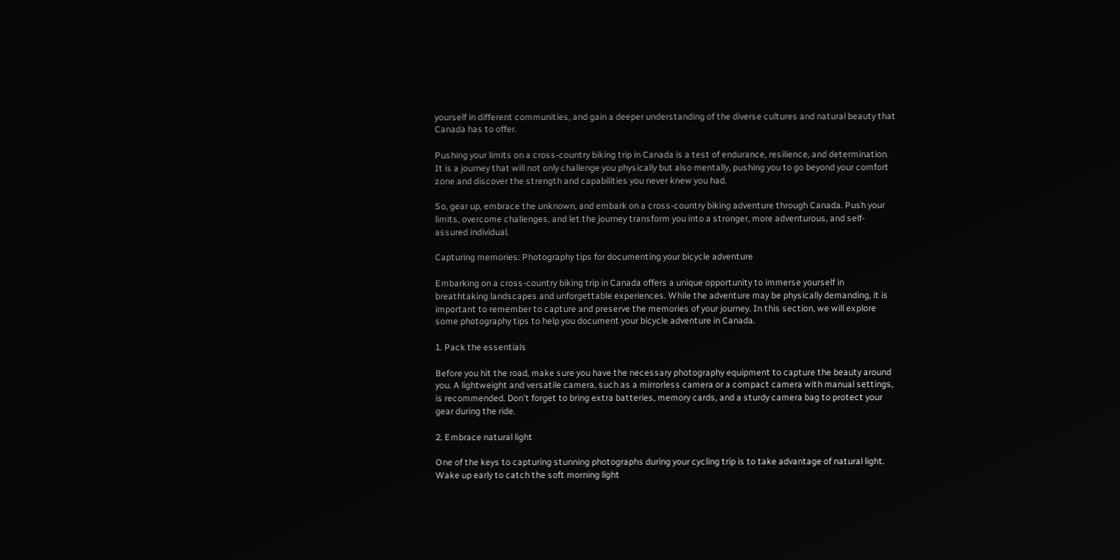yourself in different communities, and gain a deeper understanding of the diverse cultures and natural beauty that Canada has to offer.

Pushing your limits on a cross-country biking trip in Canada is a test of endurance, resilience, and determination. It is a journey that will not only challenge you physically but also mentally, pushing you to go beyond your comfort zone and discover the strength and capabilities you never knew you had.

So, gear up, embrace the unknown, and embark on a cross-country biking adventure through Canada. Push your limits, overcome challenges, and let the journey transform you into a stronger, more adventurous, and self-assured individual.

Capturing memories: Photography tips for documenting your bicycle adventure

Embarking on a cross-country biking trip in Canada offers a unique opportunity to immerse yourself in breathtaking landscapes and unforgettable experiences. While the adventure may be physically demanding, it is important to remember to capture and preserve the memories of your journey. In this section, we will explore some photography tips to help you document your bicycle adventure in Canada.

1. Pack the essentials

Before you hit the road, make sure you have the necessary photography equipment to capture the beauty around you. A lightweight and versatile camera, such as a mirrorless camera or a compact camera with manual settings, is recommended. Don’t forget to bring extra batteries, memory cards, and a sturdy camera bag to protect your gear during the ride.

2. Embrace natural light

One of the keys to capturing stunning photographs during your cycling trip is to take advantage of natural light. Wake up early to catch the soft morning light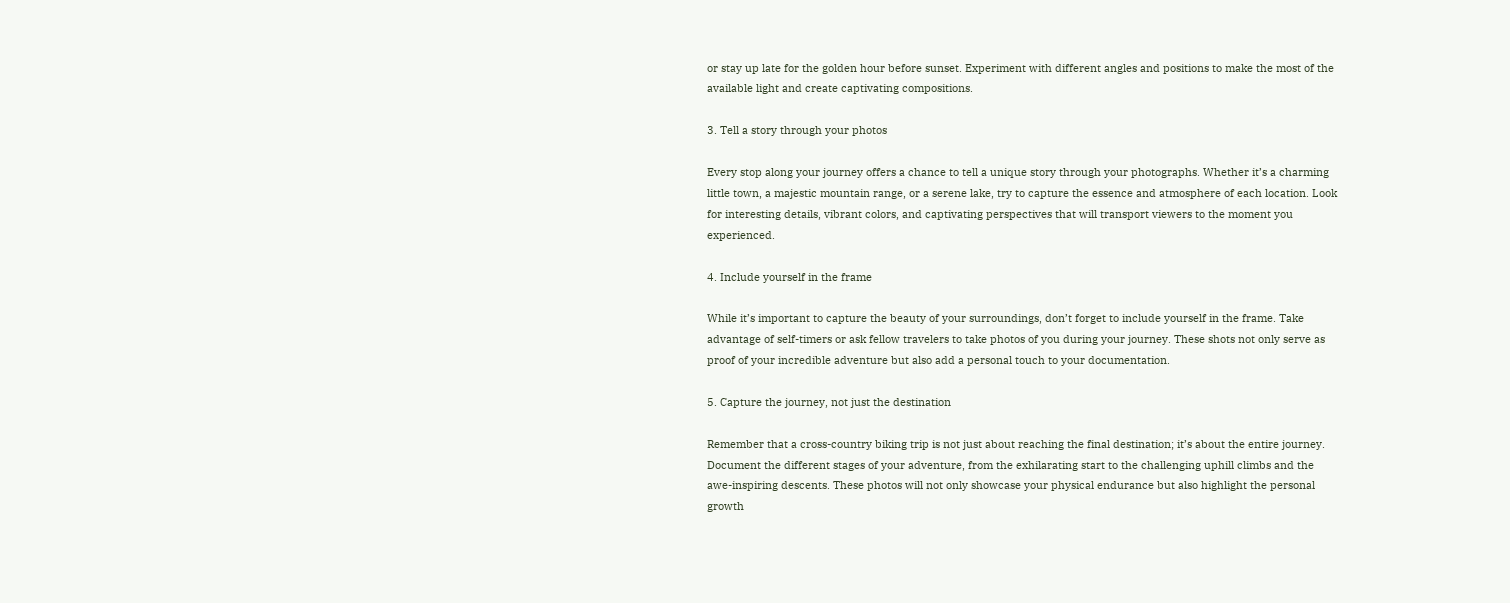or stay up late for the golden hour before sunset. Experiment with different angles and positions to make the most of the available light and create captivating compositions.

3. Tell a story through your photos

Every stop along your journey offers a chance to tell a unique story through your photographs. Whether it’s a charming little town, a majestic mountain range, or a serene lake, try to capture the essence and atmosphere of each location. Look for interesting details, vibrant colors, and captivating perspectives that will transport viewers to the moment you experienced.

4. Include yourself in the frame

While it’s important to capture the beauty of your surroundings, don’t forget to include yourself in the frame. Take advantage of self-timers or ask fellow travelers to take photos of you during your journey. These shots not only serve as proof of your incredible adventure but also add a personal touch to your documentation.

5. Capture the journey, not just the destination

Remember that a cross-country biking trip is not just about reaching the final destination; it’s about the entire journey. Document the different stages of your adventure, from the exhilarating start to the challenging uphill climbs and the awe-inspiring descents. These photos will not only showcase your physical endurance but also highlight the personal growth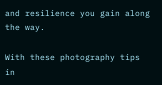and resilience you gain along the way.

With these photography tips in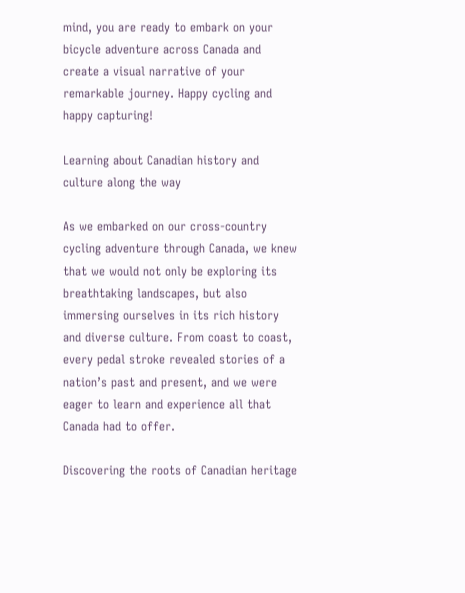mind, you are ready to embark on your bicycle adventure across Canada and create a visual narrative of your remarkable journey. Happy cycling and happy capturing!

Learning about Canadian history and culture along the way

As we embarked on our cross-country cycling adventure through Canada, we knew that we would not only be exploring its breathtaking landscapes, but also immersing ourselves in its rich history and diverse culture. From coast to coast, every pedal stroke revealed stories of a nation’s past and present, and we were eager to learn and experience all that Canada had to offer.

Discovering the roots of Canadian heritage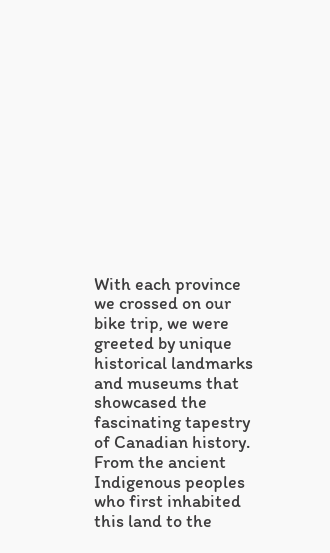With each province we crossed on our bike trip, we were greeted by unique historical landmarks and museums that showcased the fascinating tapestry of Canadian history. From the ancient Indigenous peoples who first inhabited this land to the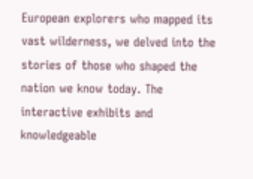European explorers who mapped its vast wilderness, we delved into the stories of those who shaped the nation we know today. The interactive exhibits and knowledgeable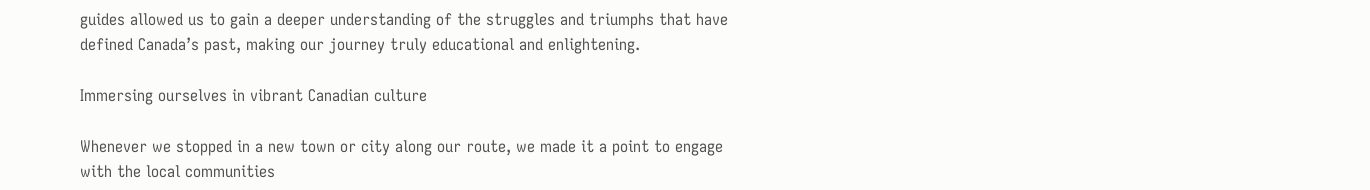guides allowed us to gain a deeper understanding of the struggles and triumphs that have defined Canada’s past, making our journey truly educational and enlightening.

Immersing ourselves in vibrant Canadian culture

Whenever we stopped in a new town or city along our route, we made it a point to engage with the local communities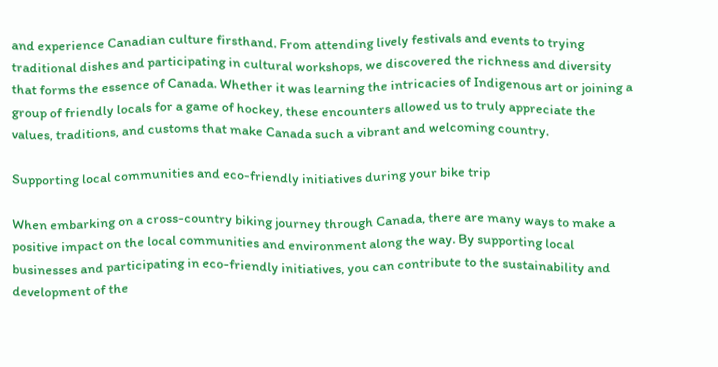and experience Canadian culture firsthand. From attending lively festivals and events to trying traditional dishes and participating in cultural workshops, we discovered the richness and diversity that forms the essence of Canada. Whether it was learning the intricacies of Indigenous art or joining a group of friendly locals for a game of hockey, these encounters allowed us to truly appreciate the values, traditions, and customs that make Canada such a vibrant and welcoming country.

Supporting local communities and eco-friendly initiatives during your bike trip

When embarking on a cross-country biking journey through Canada, there are many ways to make a positive impact on the local communities and environment along the way. By supporting local businesses and participating in eco-friendly initiatives, you can contribute to the sustainability and development of the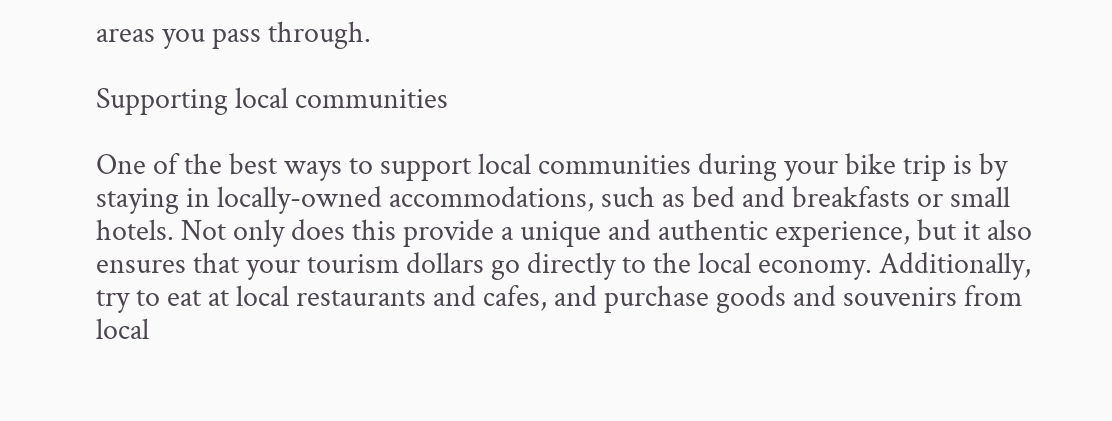areas you pass through.

Supporting local communities

One of the best ways to support local communities during your bike trip is by staying in locally-owned accommodations, such as bed and breakfasts or small hotels. Not only does this provide a unique and authentic experience, but it also ensures that your tourism dollars go directly to the local economy. Additionally, try to eat at local restaurants and cafes, and purchase goods and souvenirs from local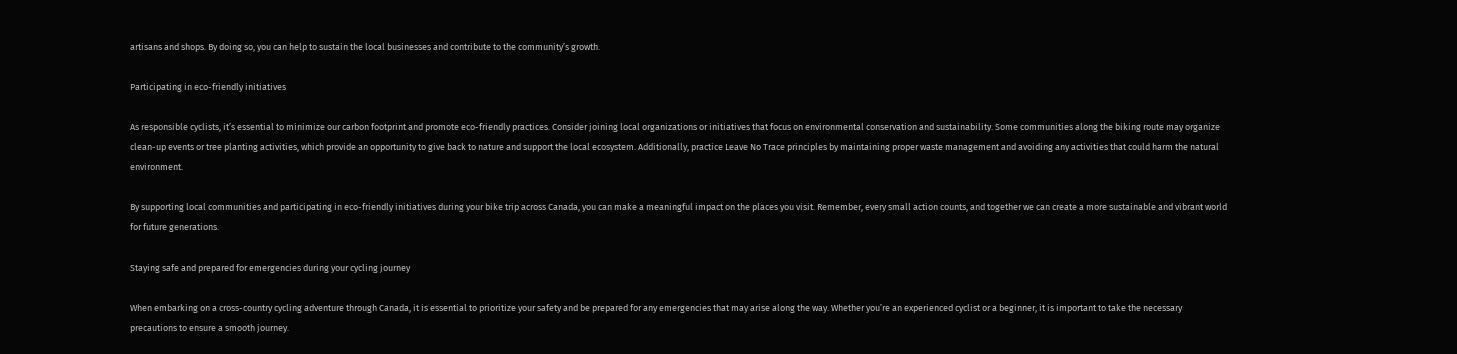artisans and shops. By doing so, you can help to sustain the local businesses and contribute to the community’s growth.

Participating in eco-friendly initiatives

As responsible cyclists, it’s essential to minimize our carbon footprint and promote eco-friendly practices. Consider joining local organizations or initiatives that focus on environmental conservation and sustainability. Some communities along the biking route may organize clean-up events or tree planting activities, which provide an opportunity to give back to nature and support the local ecosystem. Additionally, practice Leave No Trace principles by maintaining proper waste management and avoiding any activities that could harm the natural environment.

By supporting local communities and participating in eco-friendly initiatives during your bike trip across Canada, you can make a meaningful impact on the places you visit. Remember, every small action counts, and together we can create a more sustainable and vibrant world for future generations.

Staying safe and prepared for emergencies during your cycling journey

When embarking on a cross-country cycling adventure through Canada, it is essential to prioritize your safety and be prepared for any emergencies that may arise along the way. Whether you’re an experienced cyclist or a beginner, it is important to take the necessary precautions to ensure a smooth journey.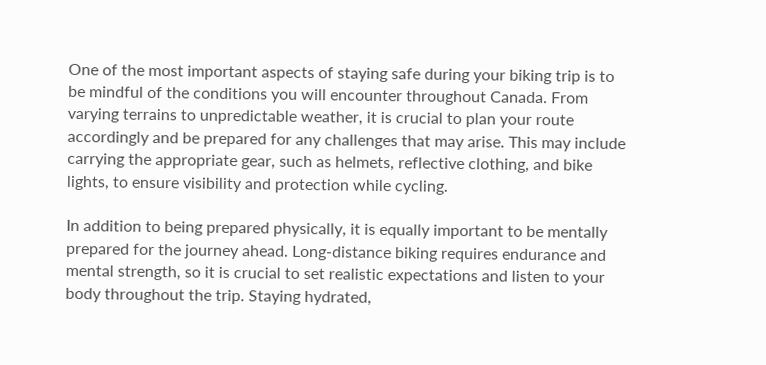One of the most important aspects of staying safe during your biking trip is to be mindful of the conditions you will encounter throughout Canada. From varying terrains to unpredictable weather, it is crucial to plan your route accordingly and be prepared for any challenges that may arise. This may include carrying the appropriate gear, such as helmets, reflective clothing, and bike lights, to ensure visibility and protection while cycling.

In addition to being prepared physically, it is equally important to be mentally prepared for the journey ahead. Long-distance biking requires endurance and mental strength, so it is crucial to set realistic expectations and listen to your body throughout the trip. Staying hydrated,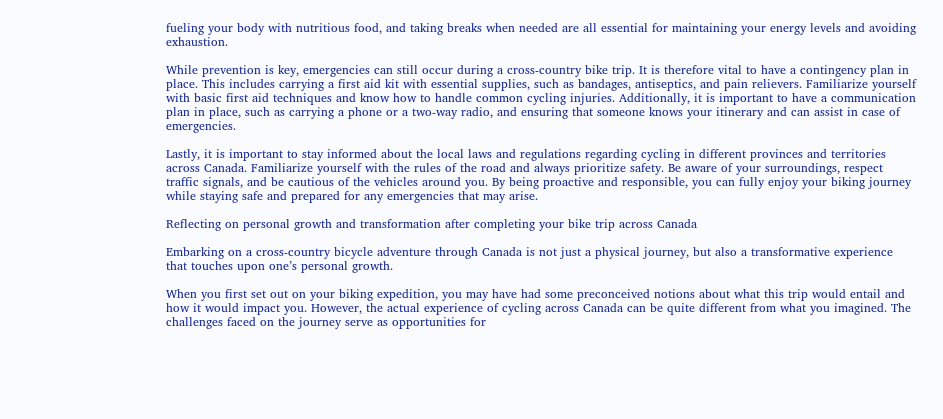fueling your body with nutritious food, and taking breaks when needed are all essential for maintaining your energy levels and avoiding exhaustion.

While prevention is key, emergencies can still occur during a cross-country bike trip. It is therefore vital to have a contingency plan in place. This includes carrying a first aid kit with essential supplies, such as bandages, antiseptics, and pain relievers. Familiarize yourself with basic first aid techniques and know how to handle common cycling injuries. Additionally, it is important to have a communication plan in place, such as carrying a phone or a two-way radio, and ensuring that someone knows your itinerary and can assist in case of emergencies.

Lastly, it is important to stay informed about the local laws and regulations regarding cycling in different provinces and territories across Canada. Familiarize yourself with the rules of the road and always prioritize safety. Be aware of your surroundings, respect traffic signals, and be cautious of the vehicles around you. By being proactive and responsible, you can fully enjoy your biking journey while staying safe and prepared for any emergencies that may arise.

Reflecting on personal growth and transformation after completing your bike trip across Canada

Embarking on a cross-country bicycle adventure through Canada is not just a physical journey, but also a transformative experience that touches upon one’s personal growth.

When you first set out on your biking expedition, you may have had some preconceived notions about what this trip would entail and how it would impact you. However, the actual experience of cycling across Canada can be quite different from what you imagined. The challenges faced on the journey serve as opportunities for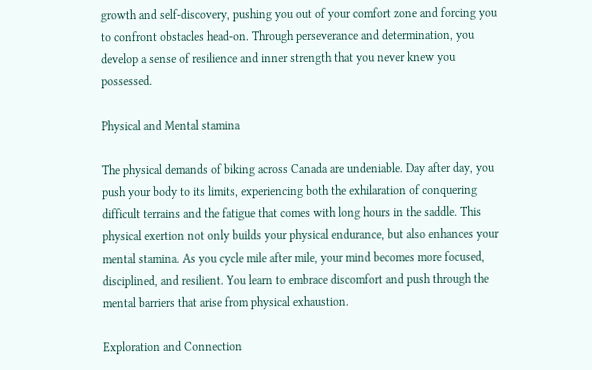growth and self-discovery, pushing you out of your comfort zone and forcing you to confront obstacles head-on. Through perseverance and determination, you develop a sense of resilience and inner strength that you never knew you possessed.

Physical and Mental stamina

The physical demands of biking across Canada are undeniable. Day after day, you push your body to its limits, experiencing both the exhilaration of conquering difficult terrains and the fatigue that comes with long hours in the saddle. This physical exertion not only builds your physical endurance, but also enhances your mental stamina. As you cycle mile after mile, your mind becomes more focused, disciplined, and resilient. You learn to embrace discomfort and push through the mental barriers that arise from physical exhaustion.

Exploration and Connection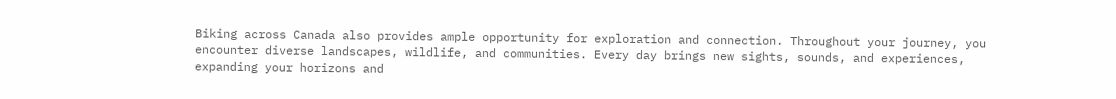Biking across Canada also provides ample opportunity for exploration and connection. Throughout your journey, you encounter diverse landscapes, wildlife, and communities. Every day brings new sights, sounds, and experiences, expanding your horizons and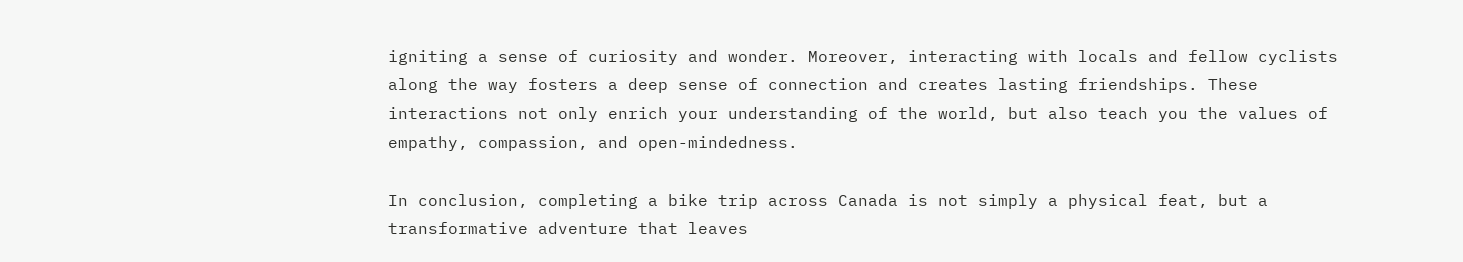igniting a sense of curiosity and wonder. Moreover, interacting with locals and fellow cyclists along the way fosters a deep sense of connection and creates lasting friendships. These interactions not only enrich your understanding of the world, but also teach you the values of empathy, compassion, and open-mindedness.

In conclusion, completing a bike trip across Canada is not simply a physical feat, but a transformative adventure that leaves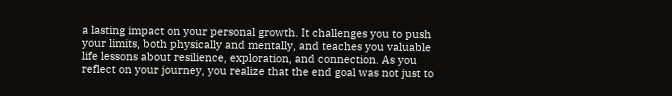a lasting impact on your personal growth. It challenges you to push your limits, both physically and mentally, and teaches you valuable life lessons about resilience, exploration, and connection. As you reflect on your journey, you realize that the end goal was not just to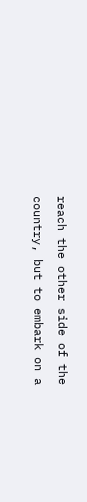reach the other side of the country, but to embark on a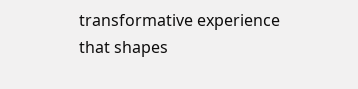transformative experience that shapes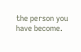the person you have become.